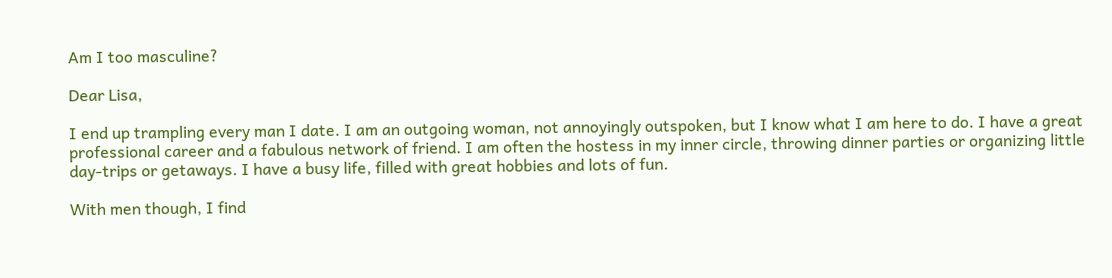Am I too masculine?

Dear Lisa,

I end up trampling every man I date. I am an outgoing woman, not annoyingly outspoken, but I know what I am here to do. I have a great professional career and a fabulous network of friend. I am often the hostess in my inner circle, throwing dinner parties or organizing little day-trips or getaways. I have a busy life, filled with great hobbies and lots of fun.

With men though, I find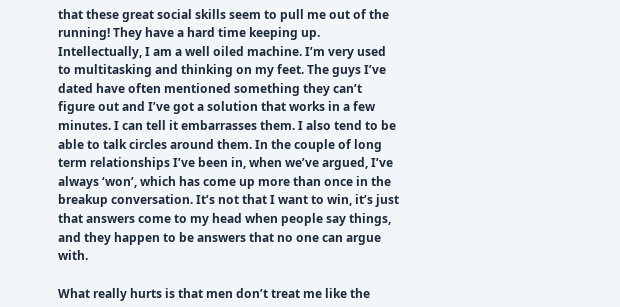that these great social skills seem to pull me out of the running! They have a hard time keeping up. Intellectually, I am a well oiled machine. I’m very used to multitasking and thinking on my feet. The guys I’ve dated have often mentioned something they can’t figure out and I’ve got a solution that works in a few minutes. I can tell it embarrasses them. I also tend to be able to talk circles around them. In the couple of long term relationships I’ve been in, when we’ve argued, I’ve always ‘won’, which has come up more than once in the breakup conversation. It’s not that I want to win, it’s just that answers come to my head when people say things, and they happen to be answers that no one can argue with.

What really hurts is that men don’t treat me like the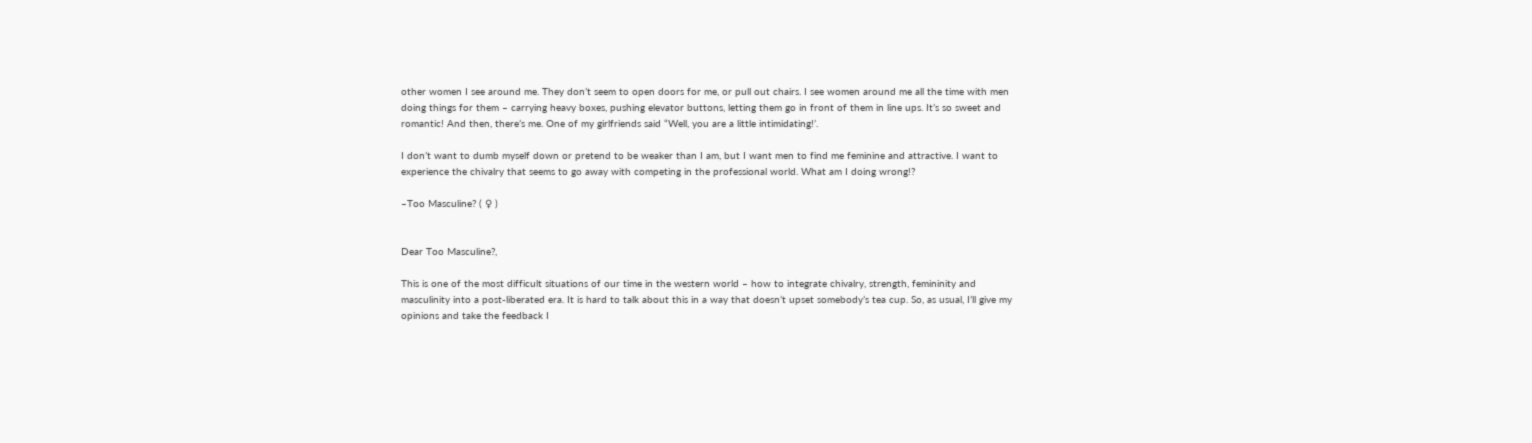other women I see around me. They don’t seem to open doors for me, or pull out chairs. I see women around me all the time with men doing things for them – carrying heavy boxes, pushing elevator buttons, letting them go in front of them in line ups. It’s so sweet and romantic! And then, there’s me. One of my girlfriends said “Well, you are a little intimidating!’.

I don’t want to dumb myself down or pretend to be weaker than I am, but I want men to find me feminine and attractive. I want to experience the chivalry that seems to go away with competing in the professional world. What am I doing wrong!?

–Too Masculine? ( ♀ )


Dear Too Masculine?,

This is one of the most difficult situations of our time in the western world – how to integrate chivalry, strength, femininity and masculinity into a post-liberated era. It is hard to talk about this in a way that doesn’t upset somebody’s tea cup. So, as usual, I’ll give my opinions and take the feedback I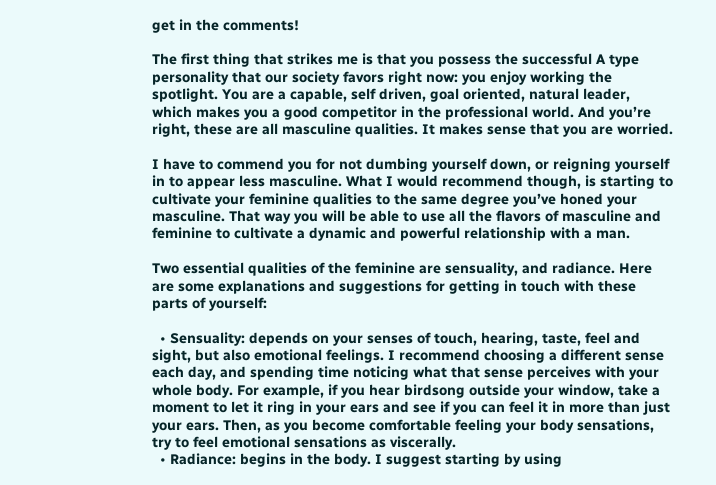get in the comments!

The first thing that strikes me is that you possess the successful A type personality that our society favors right now: you enjoy working the spotlight. You are a capable, self driven, goal oriented, natural leader, which makes you a good competitor in the professional world. And you’re right, these are all masculine qualities. It makes sense that you are worried.

I have to commend you for not dumbing yourself down, or reigning yourself in to appear less masculine. What I would recommend though, is starting to cultivate your feminine qualities to the same degree you’ve honed your masculine. That way you will be able to use all the flavors of masculine and feminine to cultivate a dynamic and powerful relationship with a man.

Two essential qualities of the feminine are sensuality, and radiance. Here are some explanations and suggestions for getting in touch with these parts of yourself:

  • Sensuality: depends on your senses of touch, hearing, taste, feel and sight, but also emotional feelings. I recommend choosing a different sense each day, and spending time noticing what that sense perceives with your whole body. For example, if you hear birdsong outside your window, take a moment to let it ring in your ears and see if you can feel it in more than just your ears. Then, as you become comfortable feeling your body sensations, try to feel emotional sensations as viscerally.
  • Radiance: begins in the body. I suggest starting by using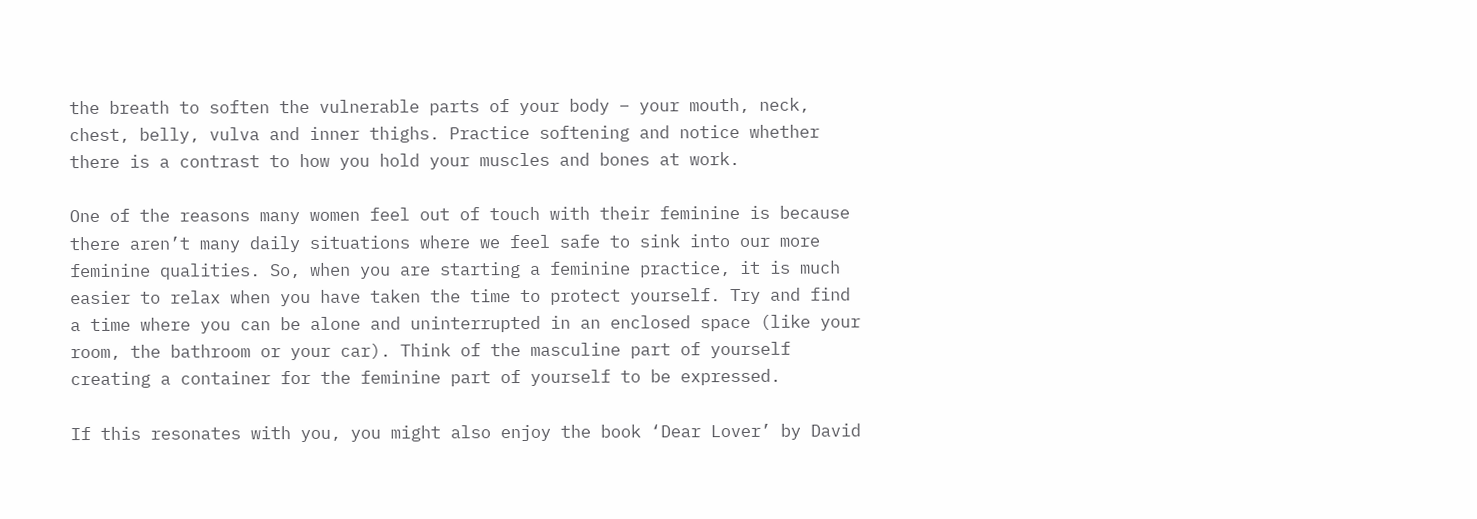the breath to soften the vulnerable parts of your body – your mouth, neck, chest, belly, vulva and inner thighs. Practice softening and notice whether there is a contrast to how you hold your muscles and bones at work.

One of the reasons many women feel out of touch with their feminine is because there aren’t many daily situations where we feel safe to sink into our more feminine qualities. So, when you are starting a feminine practice, it is much easier to relax when you have taken the time to protect yourself. Try and find a time where you can be alone and uninterrupted in an enclosed space (like your room, the bathroom or your car). Think of the masculine part of yourself creating a container for the feminine part of yourself to be expressed.

If this resonates with you, you might also enjoy the book ‘Dear Lover’ by David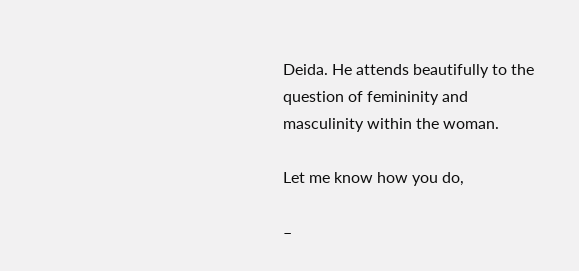Deida. He attends beautifully to the question of femininity and masculinity within the woman.

Let me know how you do,

–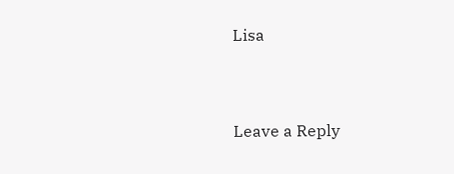Lisa



Leave a Reply